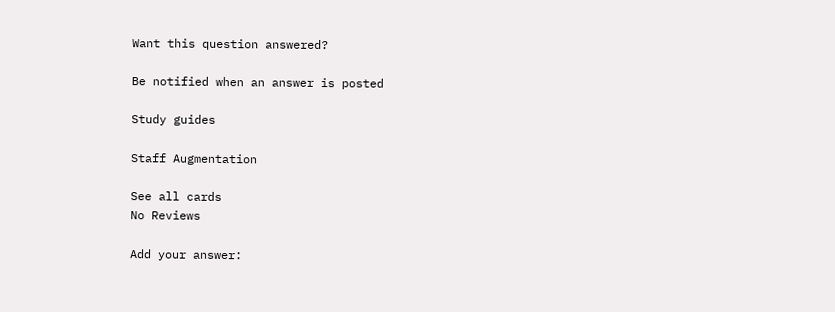Want this question answered?

Be notified when an answer is posted

Study guides

Staff Augmentation

See all cards
No Reviews

Add your answer: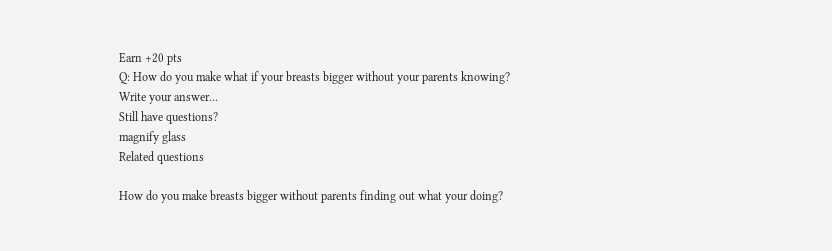Earn +20 pts
Q: How do you make what if your breasts bigger without your parents knowing?
Write your answer...
Still have questions?
magnify glass
Related questions

How do you make breasts bigger without parents finding out what your doing?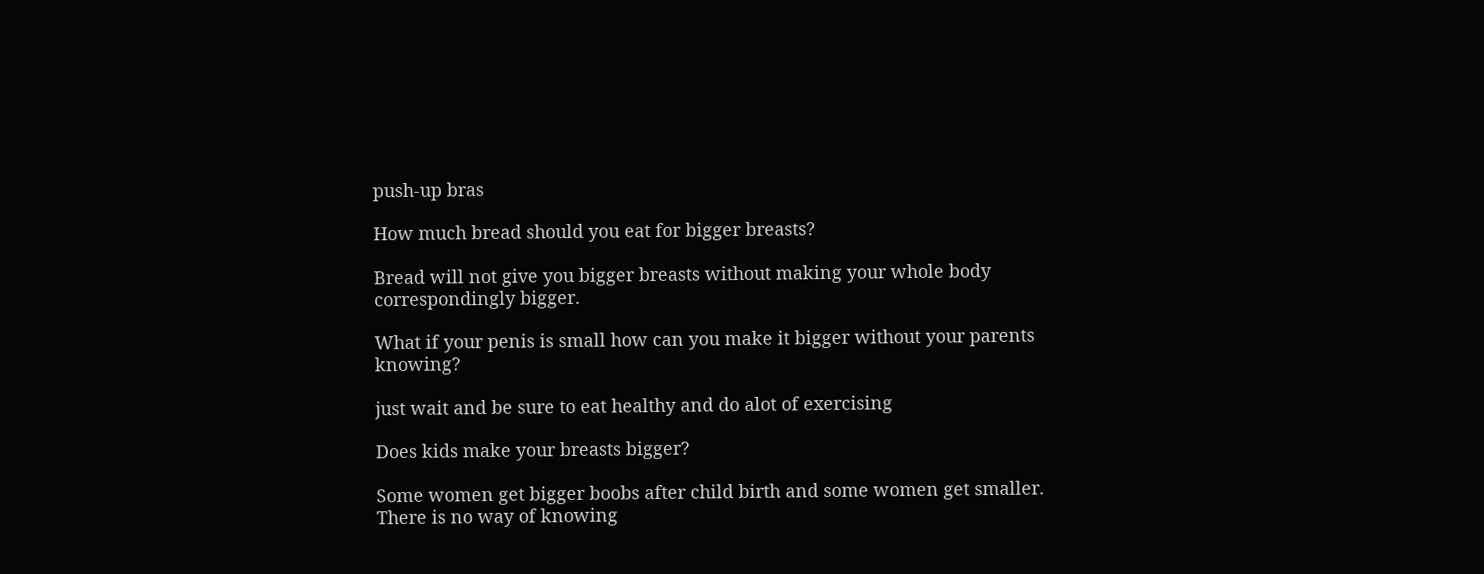push-up bras

How much bread should you eat for bigger breasts?

Bread will not give you bigger breasts without making your whole body correspondingly bigger.

What if your penis is small how can you make it bigger without your parents knowing?

just wait and be sure to eat healthy and do alot of exercising

Does kids make your breasts bigger?

Some women get bigger boobs after child birth and some women get smaller. There is no way of knowing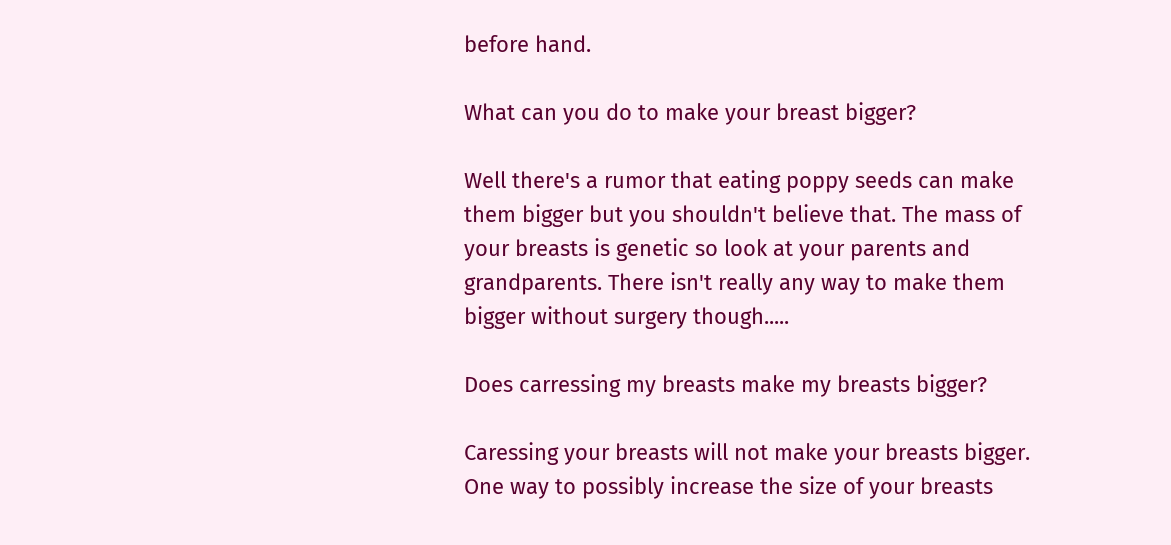before hand.

What can you do to make your breast bigger?

Well there's a rumor that eating poppy seeds can make them bigger but you shouldn't believe that. The mass of your breasts is genetic so look at your parents and grandparents. There isn't really any way to make them bigger without surgery though.....

Does carressing my breasts make my breasts bigger?

Caressing your breasts will not make your breasts bigger. One way to possibly increase the size of your breasts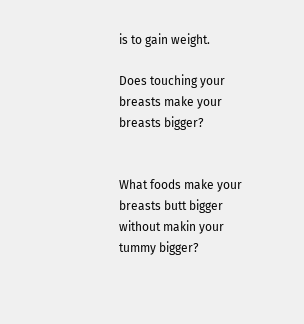is to gain weight.

Does touching your breasts make your breasts bigger?


What foods make your breasts butt bigger without makin your tummy bigger?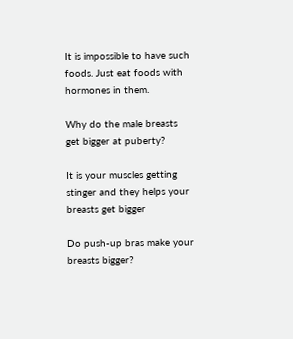It is impossible to have such foods. Just eat foods with hormones in them.

Why do the male breasts get bigger at puberty?

It is your muscles getting stinger and they helps your breasts get bigger

Do push-up bras make your breasts bigger?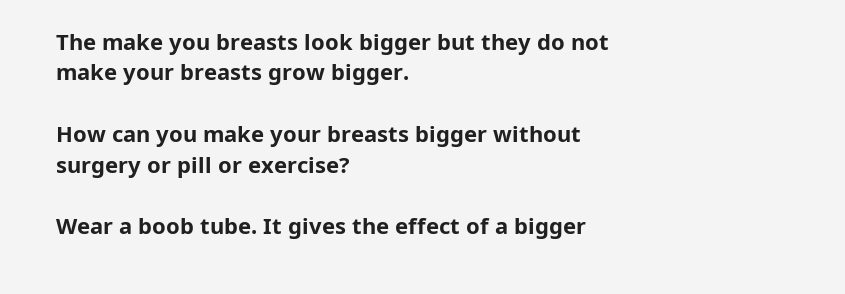The make you breasts look bigger but they do not make your breasts grow bigger.

How can you make your breasts bigger without surgery or pill or exercise?

Wear a boob tube. It gives the effect of a bigger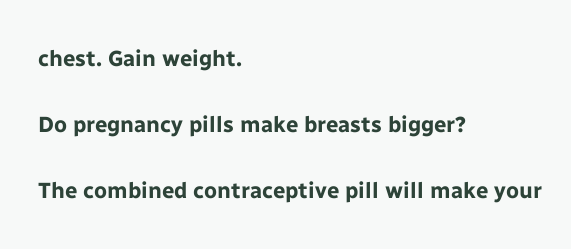chest. Gain weight.

Do pregnancy pills make breasts bigger?

The combined contraceptive pill will make your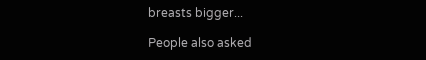breasts bigger...

People also asked